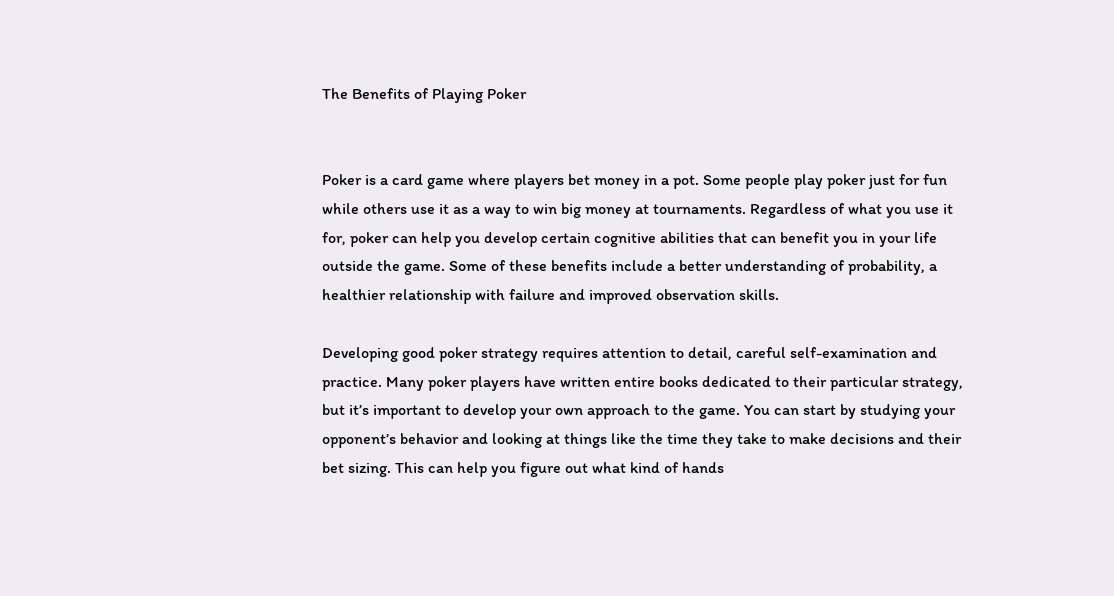The Benefits of Playing Poker


Poker is a card game where players bet money in a pot. Some people play poker just for fun while others use it as a way to win big money at tournaments. Regardless of what you use it for, poker can help you develop certain cognitive abilities that can benefit you in your life outside the game. Some of these benefits include a better understanding of probability, a healthier relationship with failure and improved observation skills.

Developing good poker strategy requires attention to detail, careful self-examination and practice. Many poker players have written entire books dedicated to their particular strategy, but it’s important to develop your own approach to the game. You can start by studying your opponent’s behavior and looking at things like the time they take to make decisions and their bet sizing. This can help you figure out what kind of hands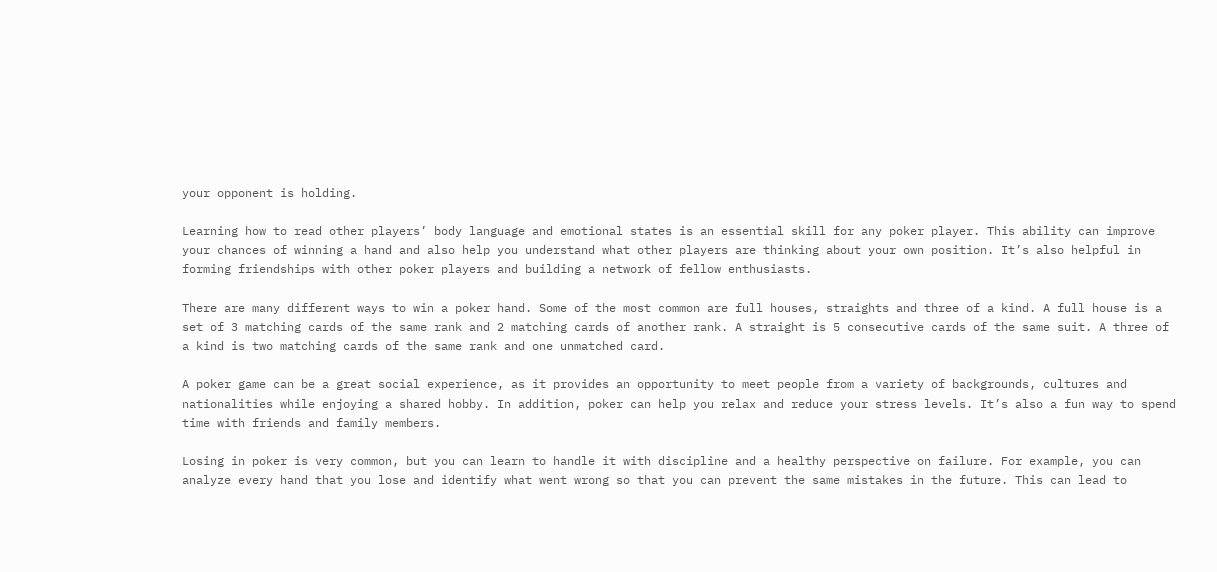your opponent is holding.

Learning how to read other players’ body language and emotional states is an essential skill for any poker player. This ability can improve your chances of winning a hand and also help you understand what other players are thinking about your own position. It’s also helpful in forming friendships with other poker players and building a network of fellow enthusiasts.

There are many different ways to win a poker hand. Some of the most common are full houses, straights and three of a kind. A full house is a set of 3 matching cards of the same rank and 2 matching cards of another rank. A straight is 5 consecutive cards of the same suit. A three of a kind is two matching cards of the same rank and one unmatched card.

A poker game can be a great social experience, as it provides an opportunity to meet people from a variety of backgrounds, cultures and nationalities while enjoying a shared hobby. In addition, poker can help you relax and reduce your stress levels. It’s also a fun way to spend time with friends and family members.

Losing in poker is very common, but you can learn to handle it with discipline and a healthy perspective on failure. For example, you can analyze every hand that you lose and identify what went wrong so that you can prevent the same mistakes in the future. This can lead to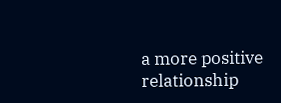a more positive relationship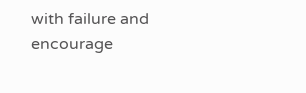with failure and encourage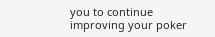you to continue improving your poker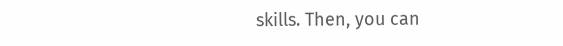skills. Then, you can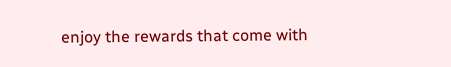enjoy the rewards that come with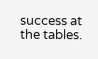success at the tables.